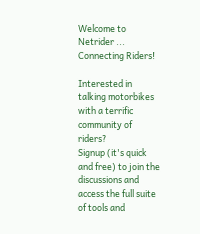Welcome to Netrider ... Connecting Riders!

Interested in talking motorbikes with a terrific community of riders?
Signup (it's quick and free) to join the discussions and access the full suite of tools and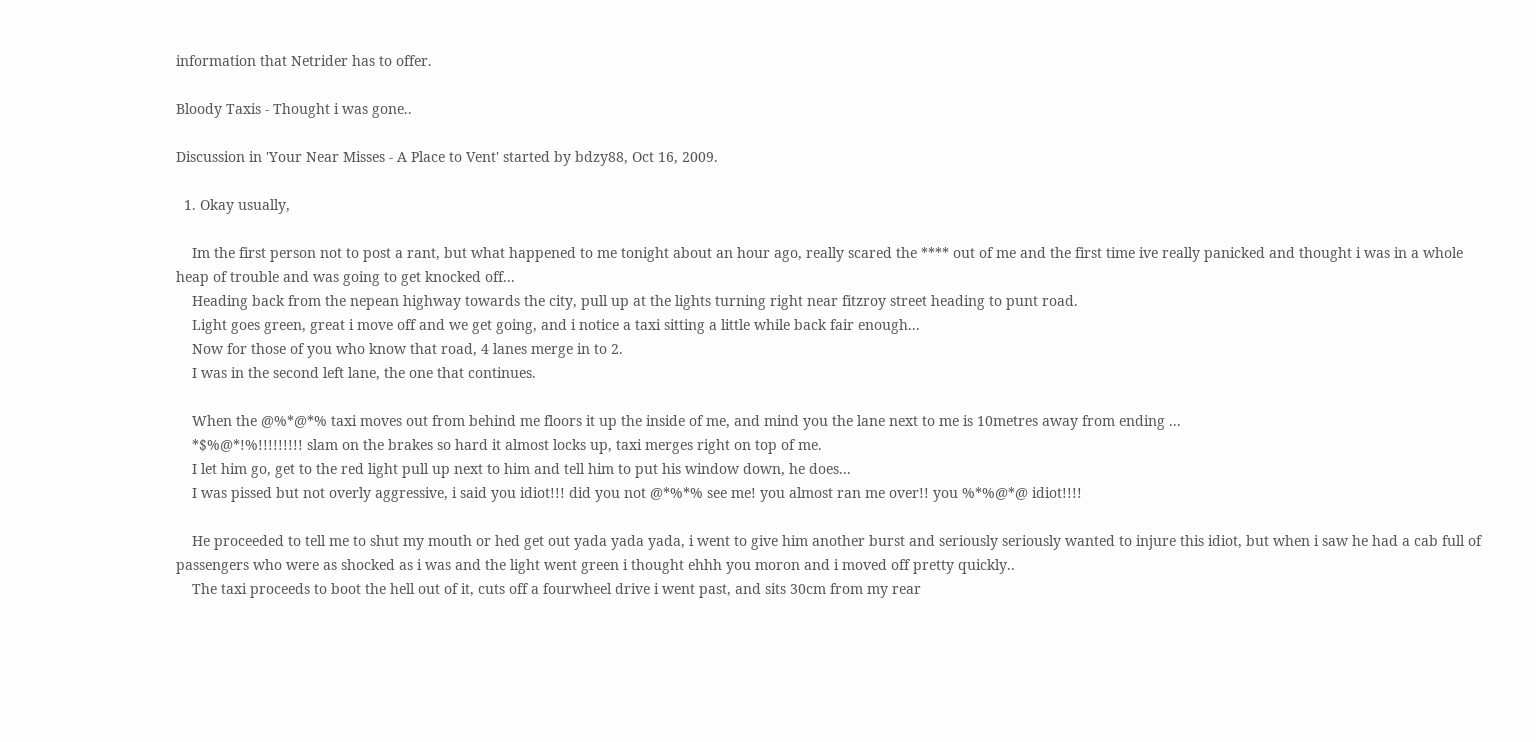information that Netrider has to offer.

Bloody Taxis - Thought i was gone..

Discussion in 'Your Near Misses - A Place to Vent' started by bdzy88, Oct 16, 2009.

  1. Okay usually,

    Im the first person not to post a rant, but what happened to me tonight about an hour ago, really scared the **** out of me and the first time ive really panicked and thought i was in a whole heap of trouble and was going to get knocked off...
    Heading back from the nepean highway towards the city, pull up at the lights turning right near fitzroy street heading to punt road.
    Light goes green, great i move off and we get going, and i notice a taxi sitting a little while back fair enough...
    Now for those of you who know that road, 4 lanes merge in to 2.
    I was in the second left lane, the one that continues.

    When the @%*@*% taxi moves out from behind me floors it up the inside of me, and mind you the lane next to me is 10metres away from ending ...
    *$%@*!%!!!!!!!!! slam on the brakes so hard it almost locks up, taxi merges right on top of me.
    I let him go, get to the red light pull up next to him and tell him to put his window down, he does...
    I was pissed but not overly aggressive, i said you idiot!!! did you not @*%*% see me! you almost ran me over!! you %*%@*@ idiot!!!!

    He proceeded to tell me to shut my mouth or hed get out yada yada yada, i went to give him another burst and seriously seriously wanted to injure this idiot, but when i saw he had a cab full of passengers who were as shocked as i was and the light went green i thought ehhh you moron and i moved off pretty quickly..
    The taxi proceeds to boot the hell out of it, cuts off a fourwheel drive i went past, and sits 30cm from my rear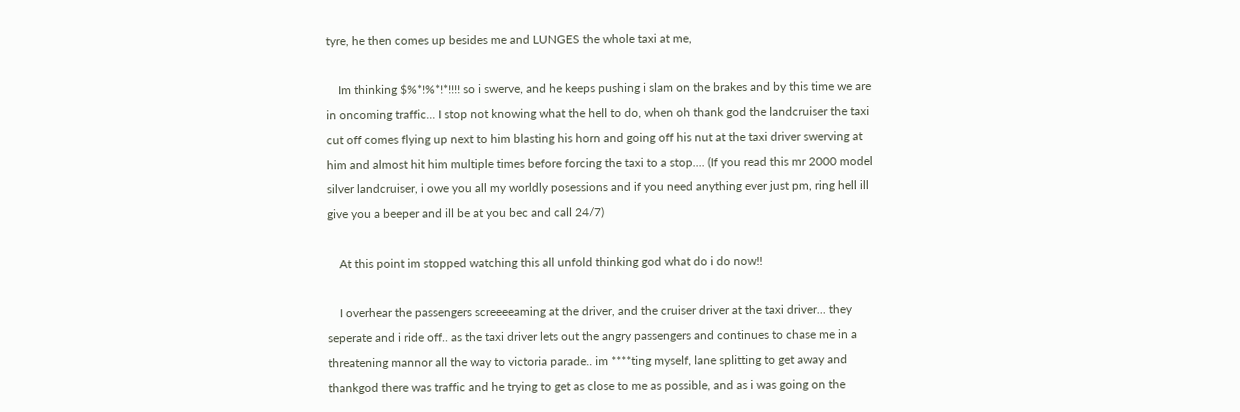tyre, he then comes up besides me and LUNGES the whole taxi at me,

    Im thinking $%*!%*!*!!!! so i swerve, and he keeps pushing i slam on the brakes and by this time we are in oncoming traffic... I stop not knowing what the hell to do, when oh thank god the landcruiser the taxi cut off comes flying up next to him blasting his horn and going off his nut at the taxi driver swerving at him and almost hit him multiple times before forcing the taxi to a stop.... (If you read this mr 2000 model silver landcruiser, i owe you all my worldly posessions and if you need anything ever just pm, ring hell ill give you a beeper and ill be at you bec and call 24/7)

    At this point im stopped watching this all unfold thinking god what do i do now!!

    I overhear the passengers screeeeaming at the driver, and the cruiser driver at the taxi driver... they seperate and i ride off.. as the taxi driver lets out the angry passengers and continues to chase me in a threatening mannor all the way to victoria parade.. im ****ting myself, lane splitting to get away and thankgod there was traffic and he trying to get as close to me as possible, and as i was going on the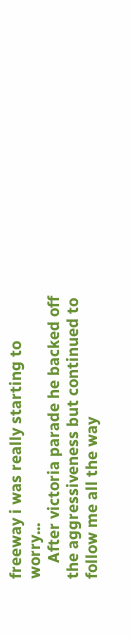freeway i was really starting to worry...
    After victoria parade he backed off the aggressiveness but continued to follow me all the way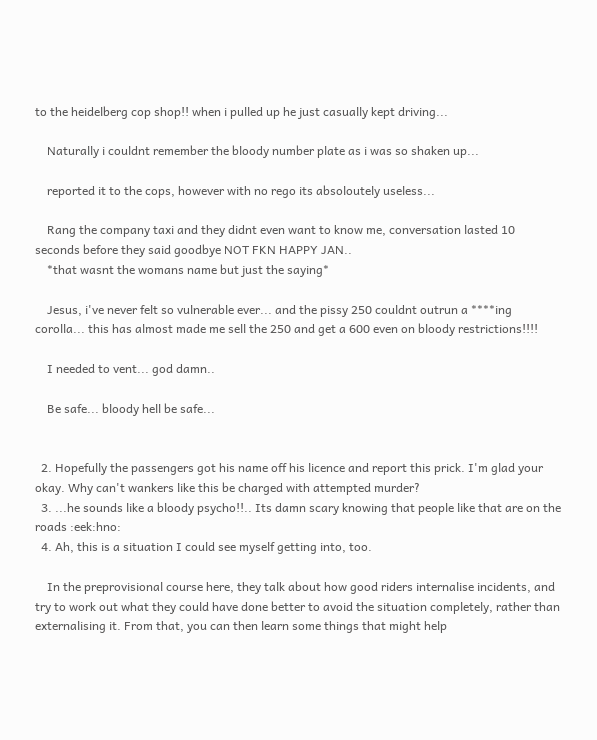to the heidelberg cop shop!! when i pulled up he just casually kept driving...

    Naturally i couldnt remember the bloody number plate as i was so shaken up...

    reported it to the cops, however with no rego its absoloutely useless...

    Rang the company taxi and they didnt even want to know me, conversation lasted 10 seconds before they said goodbye NOT FKN HAPPY JAN..
    *that wasnt the womans name but just the saying*

    Jesus, i've never felt so vulnerable ever... and the pissy 250 couldnt outrun a ****ing corolla... this has almost made me sell the 250 and get a 600 even on bloody restrictions!!!!

    I needed to vent... god damn..

    Be safe... bloody hell be safe...


  2. Hopefully the passengers got his name off his licence and report this prick. I'm glad your okay. Why can't wankers like this be charged with attempted murder?
  3. ...he sounds like a bloody psycho!!.. Its damn scary knowing that people like that are on the roads :eek:hno:
  4. Ah, this is a situation I could see myself getting into, too.

    In the preprovisional course here, they talk about how good riders internalise incidents, and try to work out what they could have done better to avoid the situation completely, rather than externalising it. From that, you can then learn some things that might help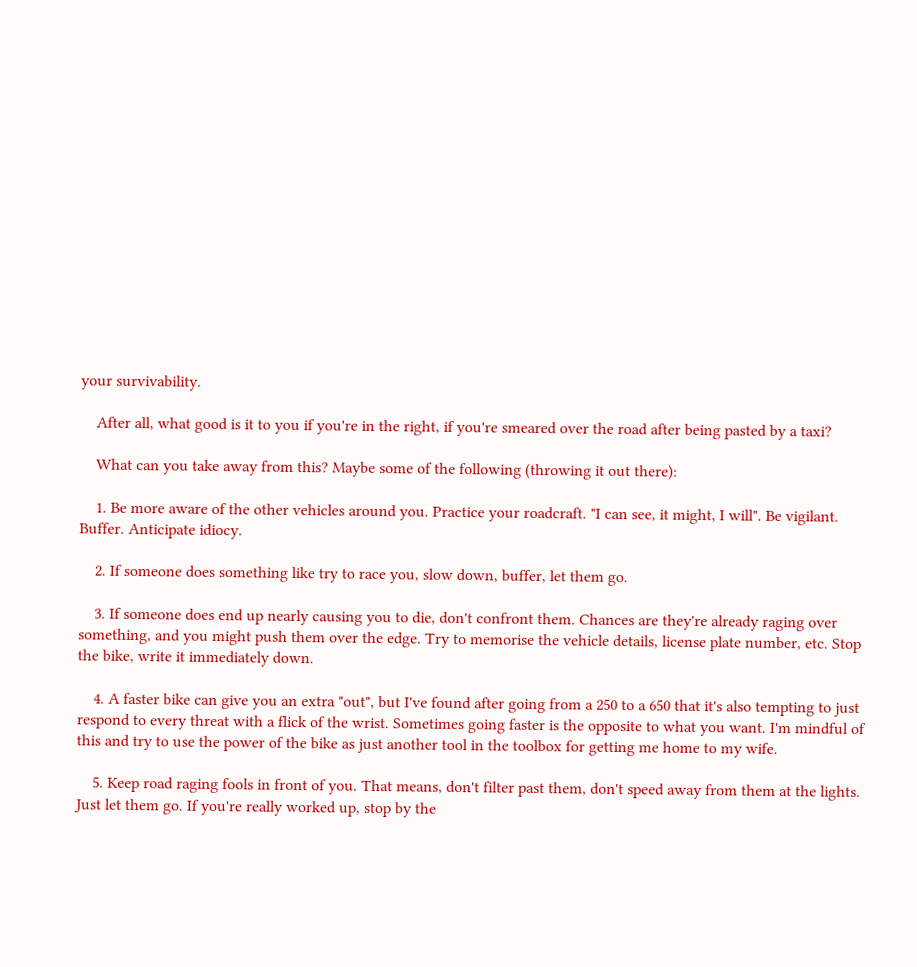your survivability.

    After all, what good is it to you if you're in the right, if you're smeared over the road after being pasted by a taxi?

    What can you take away from this? Maybe some of the following (throwing it out there):

    1. Be more aware of the other vehicles around you. Practice your roadcraft. "I can see, it might, I will". Be vigilant. Buffer. Anticipate idiocy.

    2. If someone does something like try to race you, slow down, buffer, let them go.

    3. If someone does end up nearly causing you to die, don't confront them. Chances are they're already raging over something, and you might push them over the edge. Try to memorise the vehicle details, license plate number, etc. Stop the bike, write it immediately down.

    4. A faster bike can give you an extra "out", but I've found after going from a 250 to a 650 that it's also tempting to just respond to every threat with a flick of the wrist. Sometimes going faster is the opposite to what you want. I'm mindful of this and try to use the power of the bike as just another tool in the toolbox for getting me home to my wife.

    5. Keep road raging fools in front of you. That means, don't filter past them, don't speed away from them at the lights. Just let them go. If you're really worked up, stop by the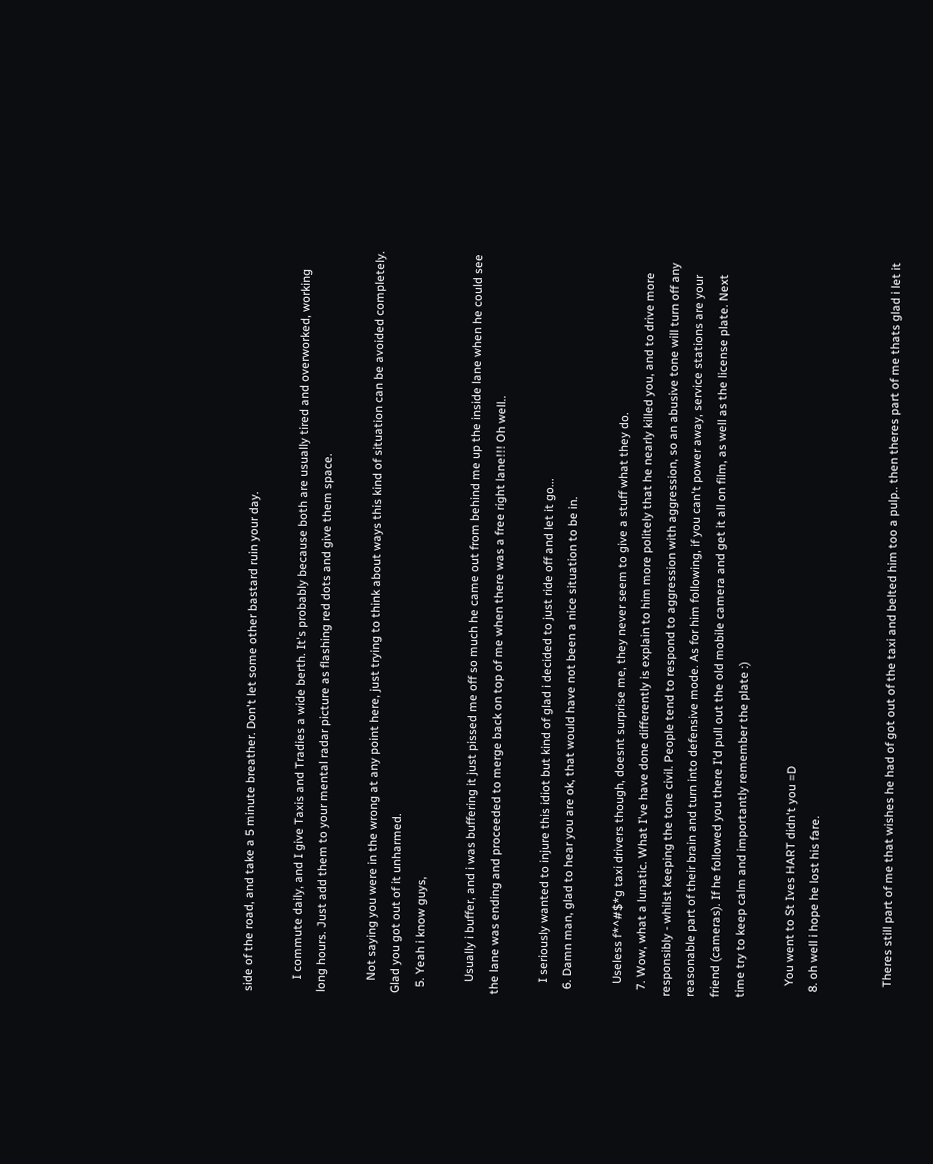side of the road, and take a 5 minute breather. Don't let some other bastard ruin your day.

    I commute daily, and I give Taxis and Tradies a wide berth. It's probably because both are usually tired and overworked, working long hours. Just add them to your mental radar picture as flashing red dots and give them space.

    Not saying you were in the wrong at any point here, just trying to think about ways this kind of situation can be avoided completely. Glad you got out of it unharmed.
  5. Yeah i know guys,

    Usually i buffer, and i was buffering it just pissed me off so much he came out from behind me up the inside lane when he could see the lane was ending and proceeded to merge back on top of me when there was a free right lane!!! Oh well..

    I seriously wanted to injure this idiot but kind of glad i decided to just ride off and let it go...
  6. Damn man, glad to hear you are ok, that would have not been a nice situation to be in.

    Useless f*^#$*g taxi drivers though, doesnt surprise me, they never seem to give a stuff what they do.
  7. Wow, what a lunatic. What I've have done differently is explain to him more politely that he nearly killed you, and to drive more responsibly - whilst keeping the tone civil. People tend to respond to aggression with aggression, so an abusive tone will turn off any reasonable part of their brain and turn into defensive mode. As for him following, if you can't power away, service stations are your friend (cameras). If he followed you there I'd pull out the old mobile camera and get it all on film, as well as the license plate. Next time try to keep calm and importantly remember the plate :)

    You went to St Ives HART didn't you =D
  8. oh well i hope he lost his fare.


    Theres still part of me that wishes he had of got out of the taxi and belted him too a pulp.. then theres part of me thats glad i let it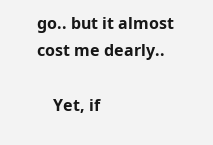go.. but it almost cost me dearly..

    Yet, if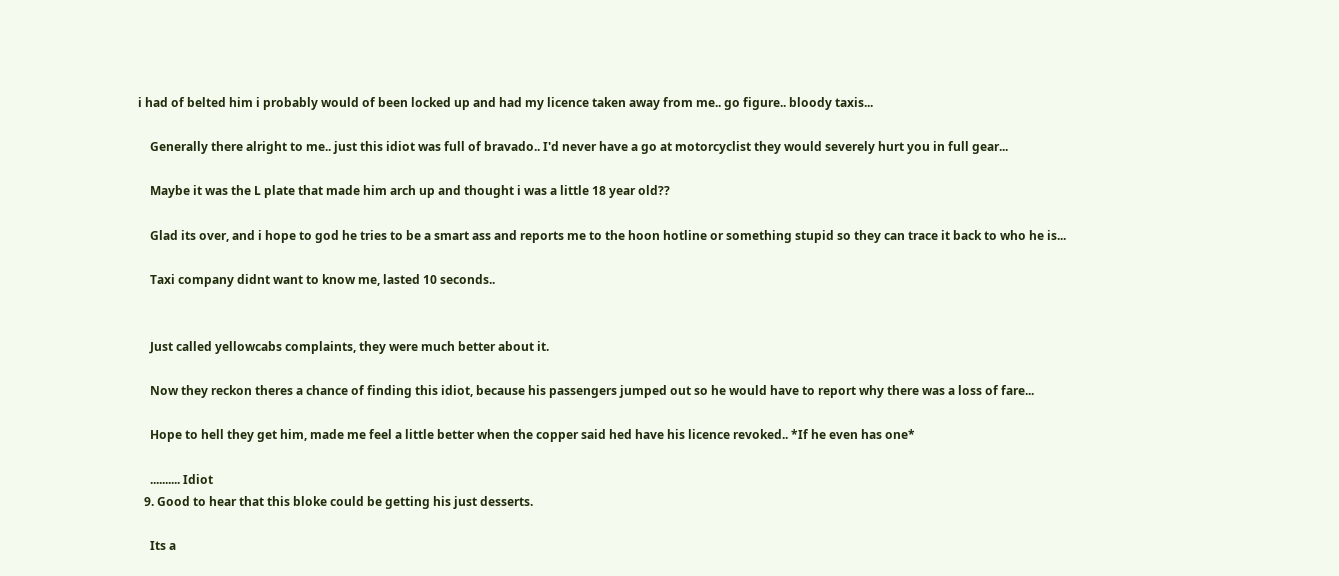i had of belted him i probably would of been locked up and had my licence taken away from me.. go figure.. bloody taxis...

    Generally there alright to me.. just this idiot was full of bravado.. I'd never have a go at motorcyclist they would severely hurt you in full gear...

    Maybe it was the L plate that made him arch up and thought i was a little 18 year old??

    Glad its over, and i hope to god he tries to be a smart ass and reports me to the hoon hotline or something stupid so they can trace it back to who he is...

    Taxi company didnt want to know me, lasted 10 seconds..


    Just called yellowcabs complaints, they were much better about it.

    Now they reckon theres a chance of finding this idiot, because his passengers jumped out so he would have to report why there was a loss of fare...

    Hope to hell they get him, made me feel a little better when the copper said hed have his licence revoked.. *If he even has one*

    .......... Idiot
  9. Good to hear that this bloke could be getting his just desserts.

    Its a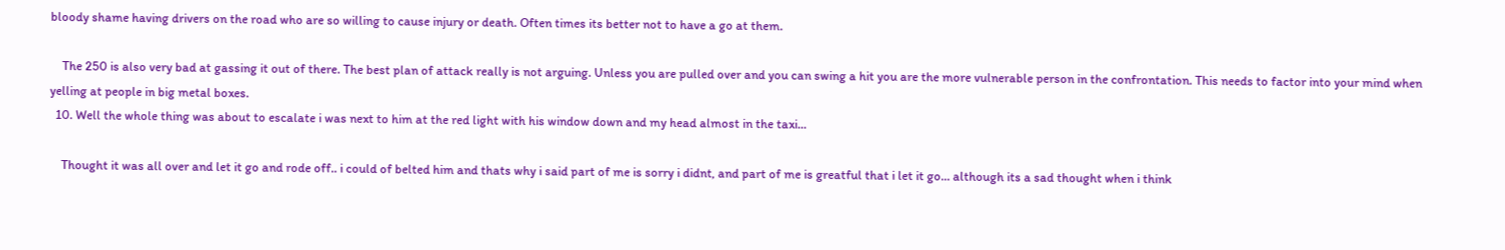bloody shame having drivers on the road who are so willing to cause injury or death. Often times its better not to have a go at them.

    The 250 is also very bad at gassing it out of there. The best plan of attack really is not arguing. Unless you are pulled over and you can swing a hit you are the more vulnerable person in the confrontation. This needs to factor into your mind when yelling at people in big metal boxes.
  10. Well the whole thing was about to escalate i was next to him at the red light with his window down and my head almost in the taxi...

    Thought it was all over and let it go and rode off.. i could of belted him and thats why i said part of me is sorry i didnt, and part of me is greatful that i let it go... although its a sad thought when i think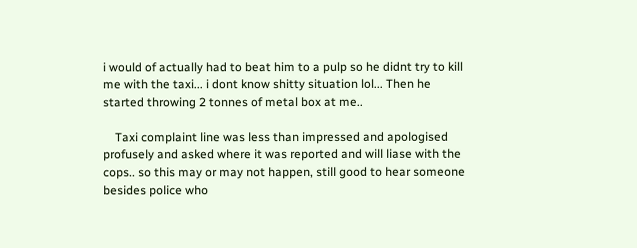i would of actually had to beat him to a pulp so he didnt try to kill me with the taxi... i dont know shitty situation lol... Then he started throwing 2 tonnes of metal box at me..

    Taxi complaint line was less than impressed and apologised profusely and asked where it was reported and will liase with the cops.. so this may or may not happen, still good to hear someone besides police who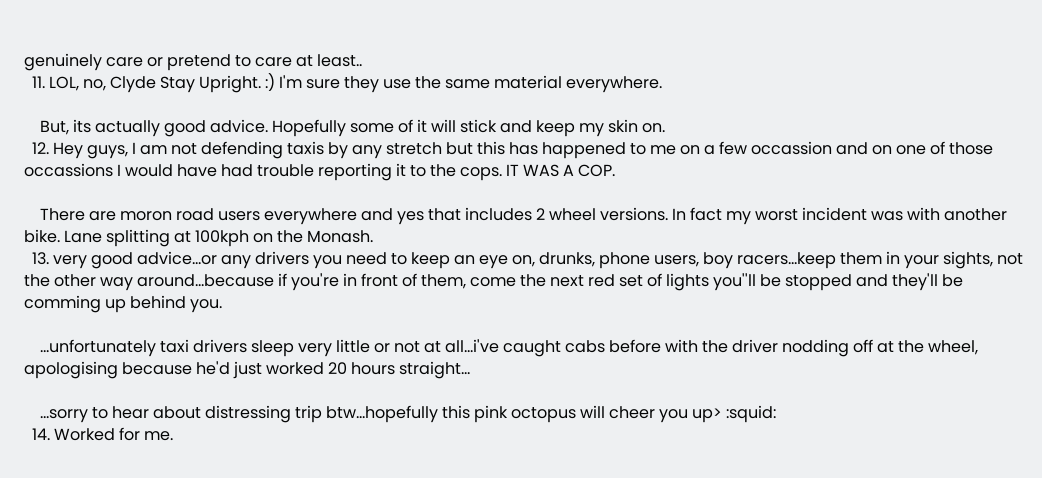genuinely care or pretend to care at least..
  11. LOL, no, Clyde Stay Upright. :) I'm sure they use the same material everywhere.

    But, its actually good advice. Hopefully some of it will stick and keep my skin on.
  12. Hey guys, I am not defending taxis by any stretch but this has happened to me on a few occassion and on one of those occassions I would have had trouble reporting it to the cops. IT WAS A COP.

    There are moron road users everywhere and yes that includes 2 wheel versions. In fact my worst incident was with another bike. Lane splitting at 100kph on the Monash.
  13. very good advice...or any drivers you need to keep an eye on, drunks, phone users, boy racers...keep them in your sights, not the other way around...because if you're in front of them, come the next red set of lights you''ll be stopped and they'll be comming up behind you.

    ...unfortunately taxi drivers sleep very little or not at all...i've caught cabs before with the driver nodding off at the wheel, apologising because he'd just worked 20 hours straight...

    ...sorry to hear about distressing trip btw...hopefully this pink octopus will cheer you up> :squid:
  14. Worked for me.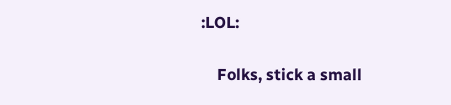:LOL:

    Folks, stick a small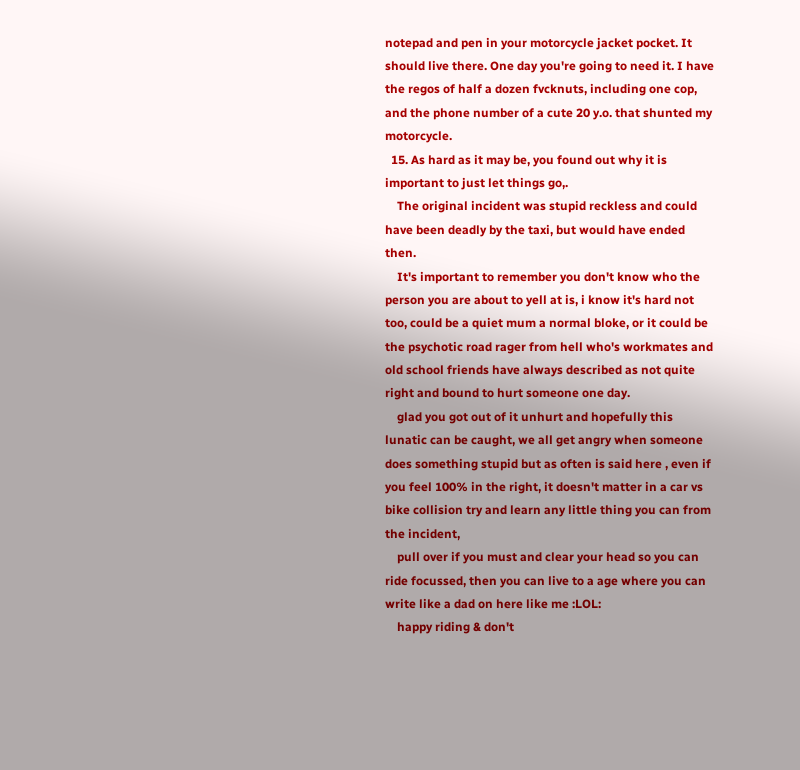notepad and pen in your motorcycle jacket pocket. It should live there. One day you're going to need it. I have the regos of half a dozen fvcknuts, including one cop, and the phone number of a cute 20 y.o. that shunted my motorcycle.
  15. As hard as it may be, you found out why it is important to just let things go,.
    The original incident was stupid reckless and could have been deadly by the taxi, but would have ended then.
    It's important to remember you don't know who the person you are about to yell at is, i know it's hard not too, could be a quiet mum a normal bloke, or it could be the psychotic road rager from hell who's workmates and old school friends have always described as not quite right and bound to hurt someone one day.
    glad you got out of it unhurt and hopefully this lunatic can be caught, we all get angry when someone does something stupid but as often is said here , even if you feel 100% in the right, it doesn't matter in a car vs bike collision try and learn any little thing you can from the incident,
    pull over if you must and clear your head so you can ride focussed, then you can live to a age where you can write like a dad on here like me :LOL:
    happy riding & don't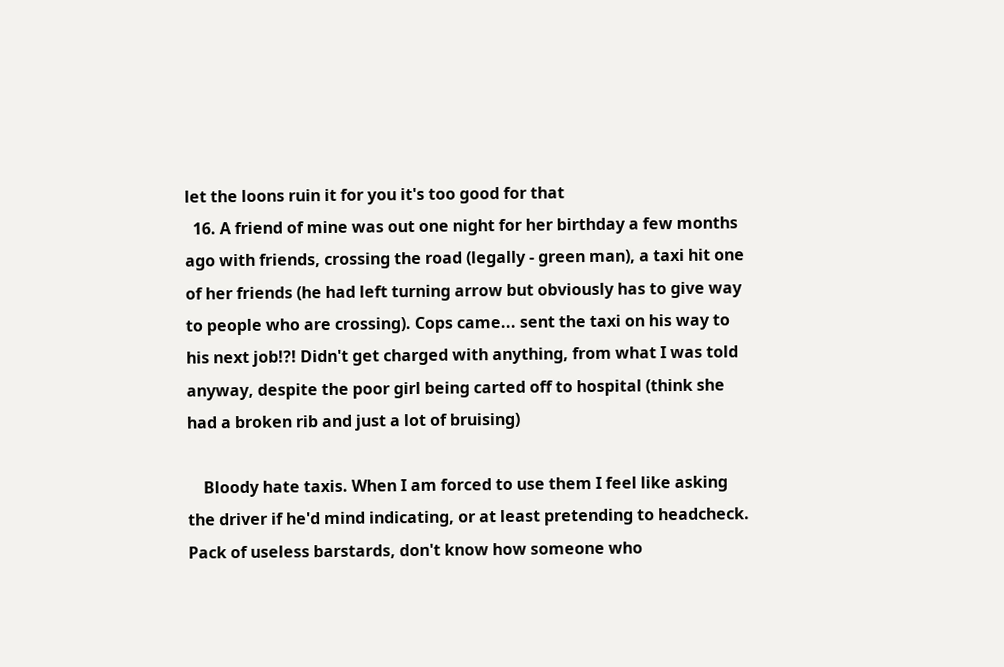let the loons ruin it for you it's too good for that
  16. A friend of mine was out one night for her birthday a few months ago with friends, crossing the road (legally - green man), a taxi hit one of her friends (he had left turning arrow but obviously has to give way to people who are crossing). Cops came... sent the taxi on his way to his next job!?! Didn't get charged with anything, from what I was told anyway, despite the poor girl being carted off to hospital (think she had a broken rib and just a lot of bruising)

    Bloody hate taxis. When I am forced to use them I feel like asking the driver if he'd mind indicating, or at least pretending to headcheck. Pack of useless barstards, don't know how someone who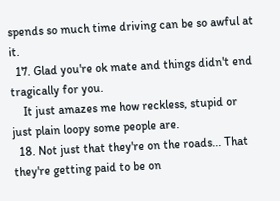spends so much time driving can be so awful at it.
  17. Glad you're ok mate and things didn't end tragically for you.
    It just amazes me how reckless, stupid or just plain loopy some people are.
  18. Not just that they're on the roads... That they're getting paid to be on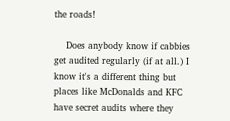the roads!

    Does anybody know if cabbies get audited regularly (if at all.) I know it's a different thing but places like McDonalds and KFC have secret audits where they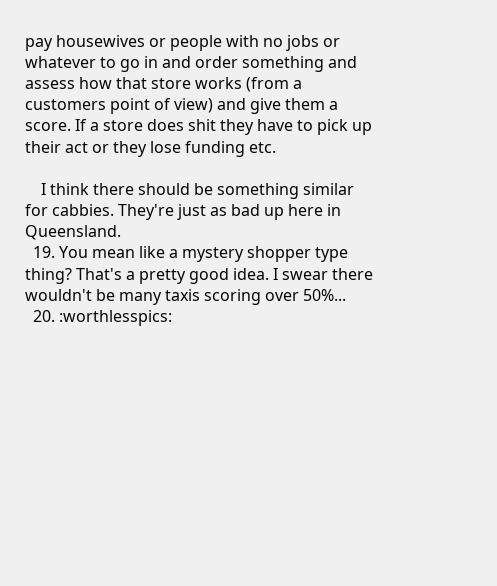pay housewives or people with no jobs or whatever to go in and order something and assess how that store works (from a customers point of view) and give them a score. If a store does shit they have to pick up their act or they lose funding etc.

    I think there should be something similar for cabbies. They're just as bad up here in Queensland.
  19. You mean like a mystery shopper type thing? That's a pretty good idea. I swear there wouldn't be many taxis scoring over 50%...
  20. :worthlesspics: